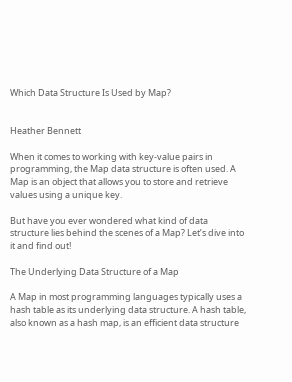Which Data Structure Is Used by Map?


Heather Bennett

When it comes to working with key-value pairs in programming, the Map data structure is often used. A Map is an object that allows you to store and retrieve values using a unique key.

But have you ever wondered what kind of data structure lies behind the scenes of a Map? Let’s dive into it and find out!

The Underlying Data Structure of a Map

A Map in most programming languages typically uses a hash table as its underlying data structure. A hash table, also known as a hash map, is an efficient data structure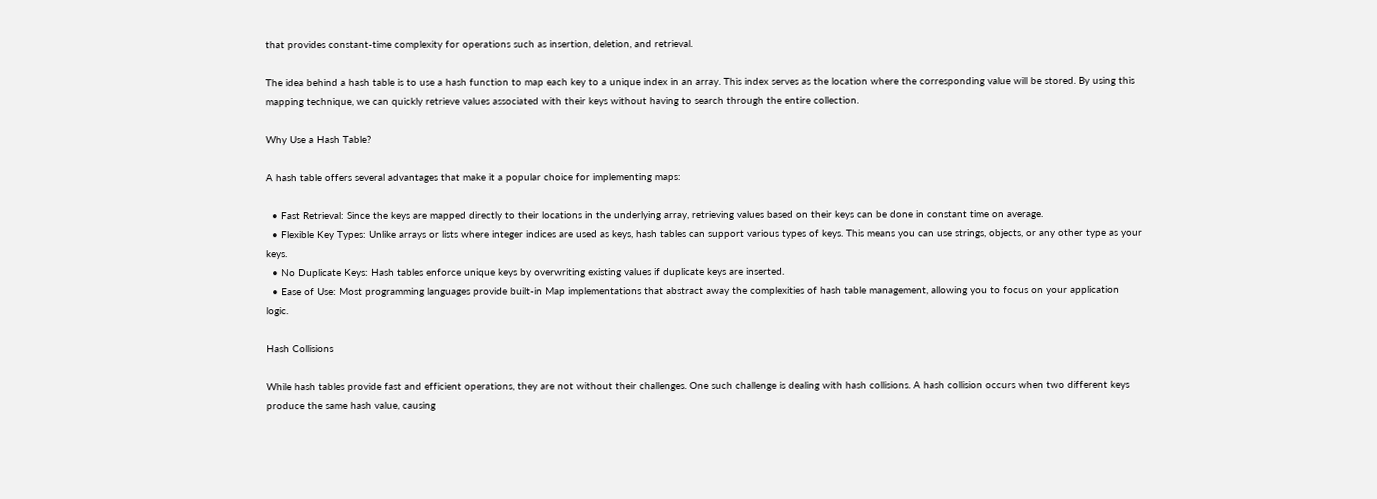that provides constant-time complexity for operations such as insertion, deletion, and retrieval.

The idea behind a hash table is to use a hash function to map each key to a unique index in an array. This index serves as the location where the corresponding value will be stored. By using this mapping technique, we can quickly retrieve values associated with their keys without having to search through the entire collection.

Why Use a Hash Table?

A hash table offers several advantages that make it a popular choice for implementing maps:

  • Fast Retrieval: Since the keys are mapped directly to their locations in the underlying array, retrieving values based on their keys can be done in constant time on average.
  • Flexible Key Types: Unlike arrays or lists where integer indices are used as keys, hash tables can support various types of keys. This means you can use strings, objects, or any other type as your keys.
  • No Duplicate Keys: Hash tables enforce unique keys by overwriting existing values if duplicate keys are inserted.
  • Ease of Use: Most programming languages provide built-in Map implementations that abstract away the complexities of hash table management, allowing you to focus on your application logic.

Hash Collisions

While hash tables provide fast and efficient operations, they are not without their challenges. One such challenge is dealing with hash collisions. A hash collision occurs when two different keys produce the same hash value, causing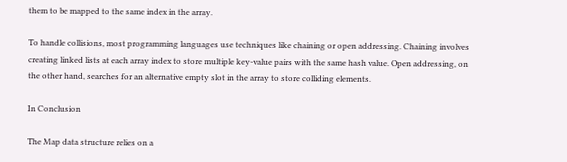them to be mapped to the same index in the array.

To handle collisions, most programming languages use techniques like chaining or open addressing. Chaining involves creating linked lists at each array index to store multiple key-value pairs with the same hash value. Open addressing, on the other hand, searches for an alternative empty slot in the array to store colliding elements.

In Conclusion

The Map data structure relies on a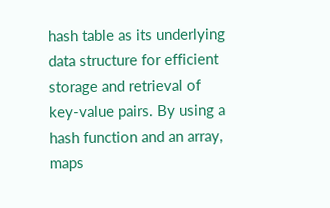hash table as its underlying data structure for efficient storage and retrieval of key-value pairs. By using a hash function and an array, maps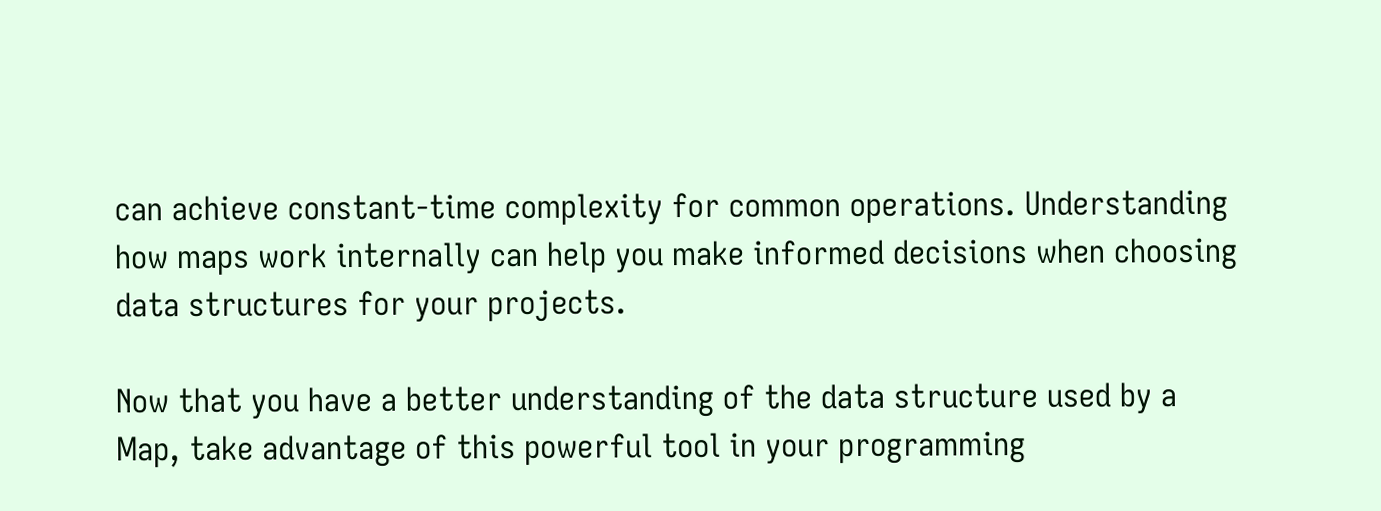can achieve constant-time complexity for common operations. Understanding how maps work internally can help you make informed decisions when choosing data structures for your projects.

Now that you have a better understanding of the data structure used by a Map, take advantage of this powerful tool in your programming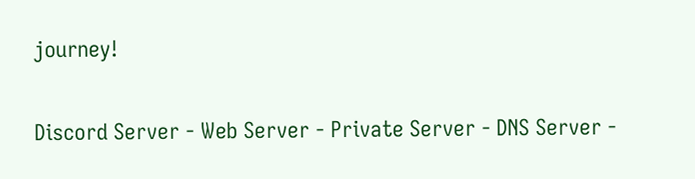journey!

Discord Server - Web Server - Private Server - DNS Server -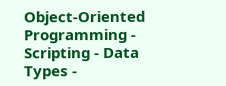Object-Oriented Programming - Scripting - Data Types -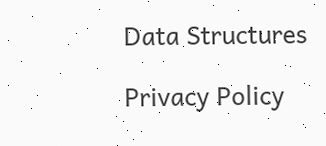Data Structures

Privacy Policy